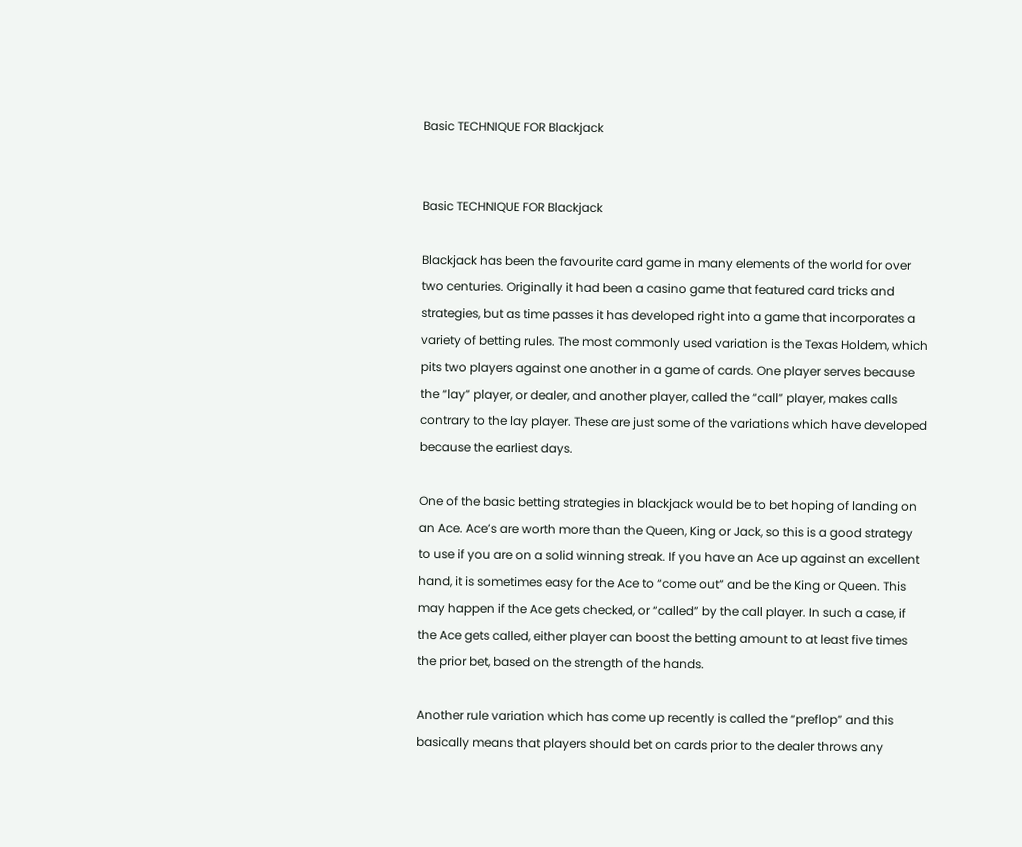Basic TECHNIQUE FOR Blackjack


Basic TECHNIQUE FOR Blackjack

Blackjack has been the favourite card game in many elements of the world for over two centuries. Originally it had been a casino game that featured card tricks and strategies, but as time passes it has developed right into a game that incorporates a variety of betting rules. The most commonly used variation is the Texas Holdem, which pits two players against one another in a game of cards. One player serves because the “lay” player, or dealer, and another player, called the “call” player, makes calls contrary to the lay player. These are just some of the variations which have developed because the earliest days.

One of the basic betting strategies in blackjack would be to bet hoping of landing on an Ace. Ace’s are worth more than the Queen, King or Jack, so this is a good strategy to use if you are on a solid winning streak. If you have an Ace up against an excellent hand, it is sometimes easy for the Ace to “come out” and be the King or Queen. This may happen if the Ace gets checked, or “called” by the call player. In such a case, if the Ace gets called, either player can boost the betting amount to at least five times the prior bet, based on the strength of the hands.

Another rule variation which has come up recently is called the “preflop” and this basically means that players should bet on cards prior to the dealer throws any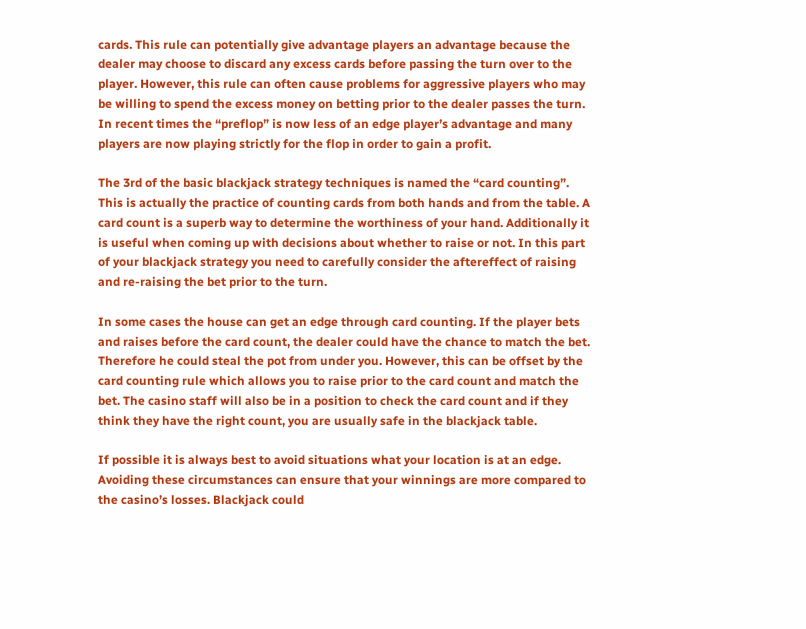cards. This rule can potentially give advantage players an advantage because the dealer may choose to discard any excess cards before passing the turn over to the player. However, this rule can often cause problems for aggressive players who may be willing to spend the excess money on betting prior to the dealer passes the turn. In recent times the “preflop” is now less of an edge player’s advantage and many players are now playing strictly for the flop in order to gain a profit.

The 3rd of the basic blackjack strategy techniques is named the “card counting”. This is actually the practice of counting cards from both hands and from the table. A card count is a superb way to determine the worthiness of your hand. Additionally it is useful when coming up with decisions about whether to raise or not. In this part of your blackjack strategy you need to carefully consider the aftereffect of raising and re-raising the bet prior to the turn.

In some cases the house can get an edge through card counting. If the player bets and raises before the card count, the dealer could have the chance to match the bet. Therefore he could steal the pot from under you. However, this can be offset by the card counting rule which allows you to raise prior to the card count and match the bet. The casino staff will also be in a position to check the card count and if they think they have the right count, you are usually safe in the blackjack table.

If possible it is always best to avoid situations what your location is at an edge. Avoiding these circumstances can ensure that your winnings are more compared to the casino’s losses. Blackjack could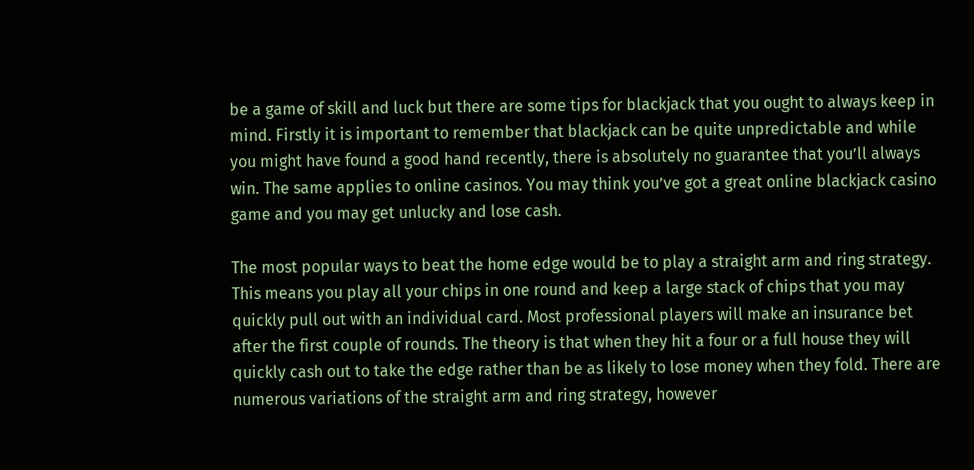be a game of skill and luck but there are some tips for blackjack that you ought to always keep in mind. Firstly it is important to remember that blackjack can be quite unpredictable and while you might have found a good hand recently, there is absolutely no guarantee that you’ll always win. The same applies to online casinos. You may think you’ve got a great online blackjack casino game and you may get unlucky and lose cash.

The most popular ways to beat the home edge would be to play a straight arm and ring strategy. This means you play all your chips in one round and keep a large stack of chips that you may quickly pull out with an individual card. Most professional players will make an insurance bet after the first couple of rounds. The theory is that when they hit a four or a full house they will quickly cash out to take the edge rather than be as likely to lose money when they fold. There are numerous variations of the straight arm and ring strategy, however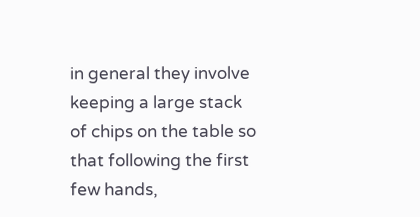in general they involve keeping a large stack of chips on the table so that following the first few hands,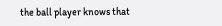the ball player knows that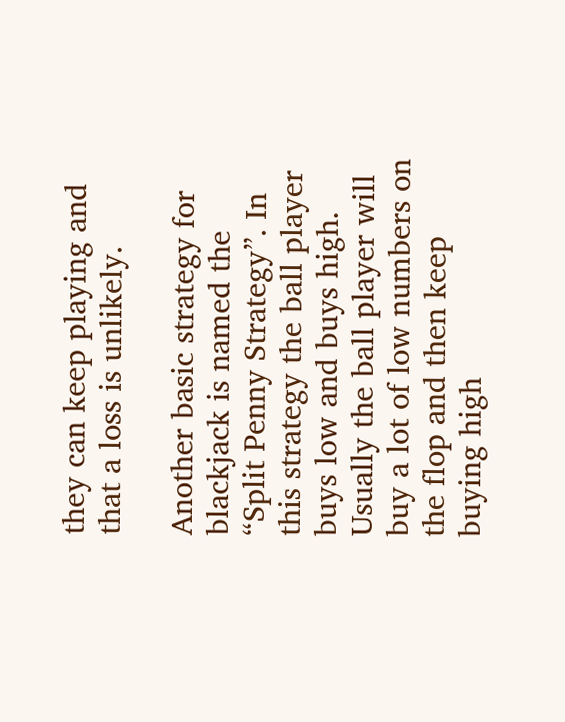they can keep playing and that a loss is unlikely.

Another basic strategy for blackjack is named the “Split Penny Strategy”. In this strategy the ball player buys low and buys high. Usually the ball player will buy a lot of low numbers on the flop and then keep buying high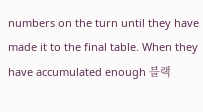numbers on the turn until they have made it to the final table. When they have accumulated enough 블랙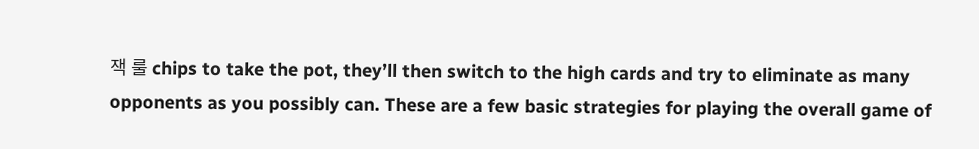잭 룰 chips to take the pot, they’ll then switch to the high cards and try to eliminate as many opponents as you possibly can. These are a few basic strategies for playing the overall game of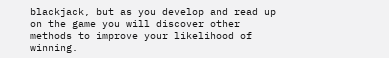blackjack, but as you develop and read up on the game you will discover other methods to improve your likelihood of winning.